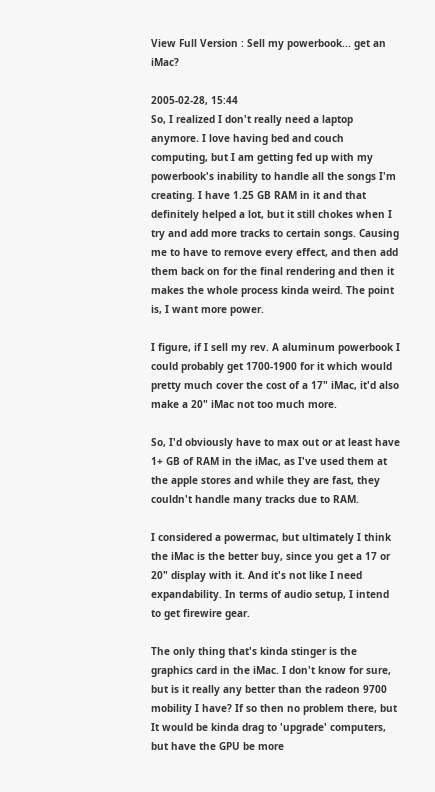View Full Version : Sell my powerbook... get an iMac?

2005-02-28, 15:44
So, I realized I don't really need a laptop anymore. I love having bed and couch computing, but I am getting fed up with my powerbook's inability to handle all the songs I'm creating. I have 1.25 GB RAM in it and that definitely helped a lot, but it still chokes when I try and add more tracks to certain songs. Causing me to have to remove every effect, and then add them back on for the final rendering and then it makes the whole process kinda weird. The point is, I want more power.

I figure, if I sell my rev. A aluminum powerbook I could probably get 1700-1900 for it which would pretty much cover the cost of a 17" iMac, it'd also make a 20" iMac not too much more.

So, I'd obviously have to max out or at least have 1+ GB of RAM in the iMac, as I've used them at the apple stores and while they are fast, they couldn't handle many tracks due to RAM.

I considered a powermac, but ultimately I think the iMac is the better buy, since you get a 17 or 20" display with it. And it's not like I need expandability. In terms of audio setup, I intend to get firewire gear.

The only thing that's kinda stinger is the graphics card in the iMac. I don't know for sure, but is it really any better than the radeon 9700 mobility I have? If so then no problem there, but It would be kinda drag to 'upgrade' computers, but have the GPU be more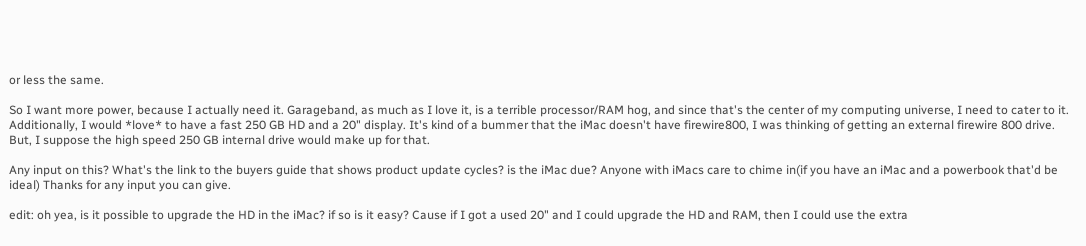or less the same.

So I want more power, because I actually need it. Garageband, as much as I love it, is a terrible processor/RAM hog, and since that's the center of my computing universe, I need to cater to it. Additionally, I would *love* to have a fast 250 GB HD and a 20" display. It's kind of a bummer that the iMac doesn't have firewire800, I was thinking of getting an external firewire 800 drive. But, I suppose the high speed 250 GB internal drive would make up for that.

Any input on this? What's the link to the buyers guide that shows product update cycles? is the iMac due? Anyone with iMacs care to chime in(if you have an iMac and a powerbook that'd be ideal) Thanks for any input you can give.

edit: oh yea, is it possible to upgrade the HD in the iMac? if so is it easy? Cause if I got a used 20" and I could upgrade the HD and RAM, then I could use the extra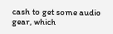cash to get some audio gear, which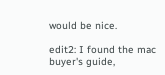would be nice.

edit2: I found the mac buyer's guide,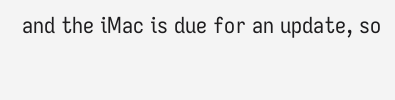and the iMac is due for an update, so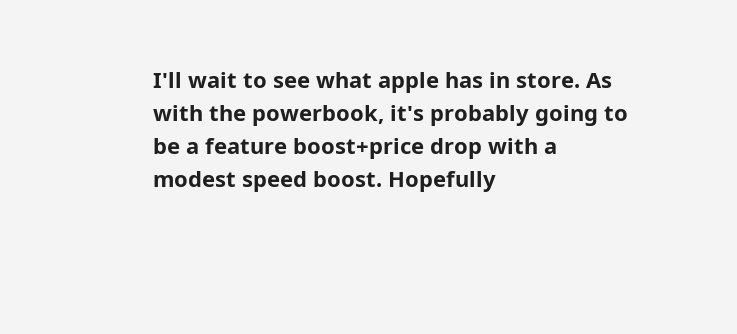I'll wait to see what apple has in store. As with the powerbook, it's probably going to be a feature boost+price drop with a modest speed boost. Hopefully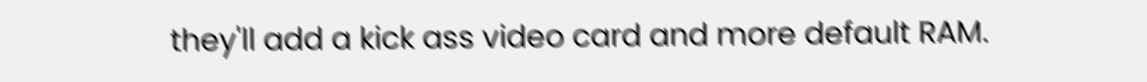they'll add a kick ass video card and more default RAM.